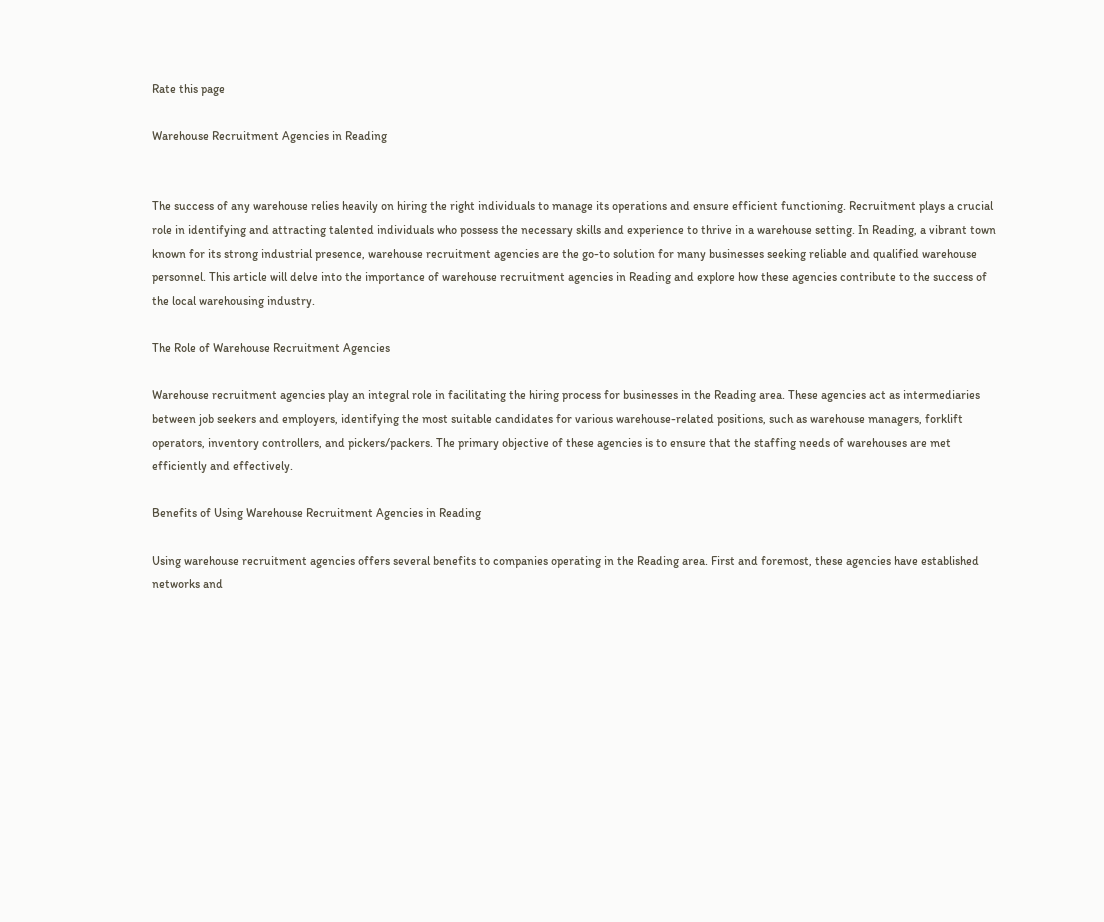Rate this page

Warehouse Recruitment Agencies in Reading


The success of any warehouse relies heavily on hiring the right individuals to manage its operations and ensure efficient functioning. Recruitment plays a crucial role in identifying and attracting talented individuals who possess the necessary skills and experience to thrive in a warehouse setting. In Reading, a vibrant town known for its strong industrial presence, warehouse recruitment agencies are the go-to solution for many businesses seeking reliable and qualified warehouse personnel. This article will delve into the importance of warehouse recruitment agencies in Reading and explore how these agencies contribute to the success of the local warehousing industry.

The Role of Warehouse Recruitment Agencies

Warehouse recruitment agencies play an integral role in facilitating the hiring process for businesses in the Reading area. These agencies act as intermediaries between job seekers and employers, identifying the most suitable candidates for various warehouse-related positions, such as warehouse managers, forklift operators, inventory controllers, and pickers/packers. The primary objective of these agencies is to ensure that the staffing needs of warehouses are met efficiently and effectively.

Benefits of Using Warehouse Recruitment Agencies in Reading

Using warehouse recruitment agencies offers several benefits to companies operating in the Reading area. First and foremost, these agencies have established networks and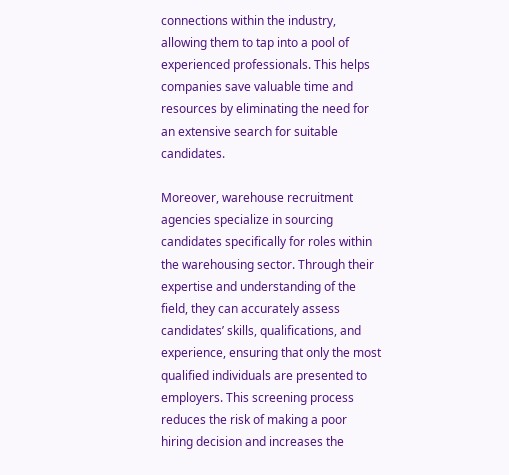connections within the industry, allowing them to tap into a pool of experienced professionals. This helps companies save valuable time and resources by eliminating the need for an extensive search for suitable candidates.

Moreover, warehouse recruitment agencies specialize in sourcing candidates specifically for roles within the warehousing sector. Through their expertise and understanding of the field, they can accurately assess candidates’ skills, qualifications, and experience, ensuring that only the most qualified individuals are presented to employers. This screening process reduces the risk of making a poor hiring decision and increases the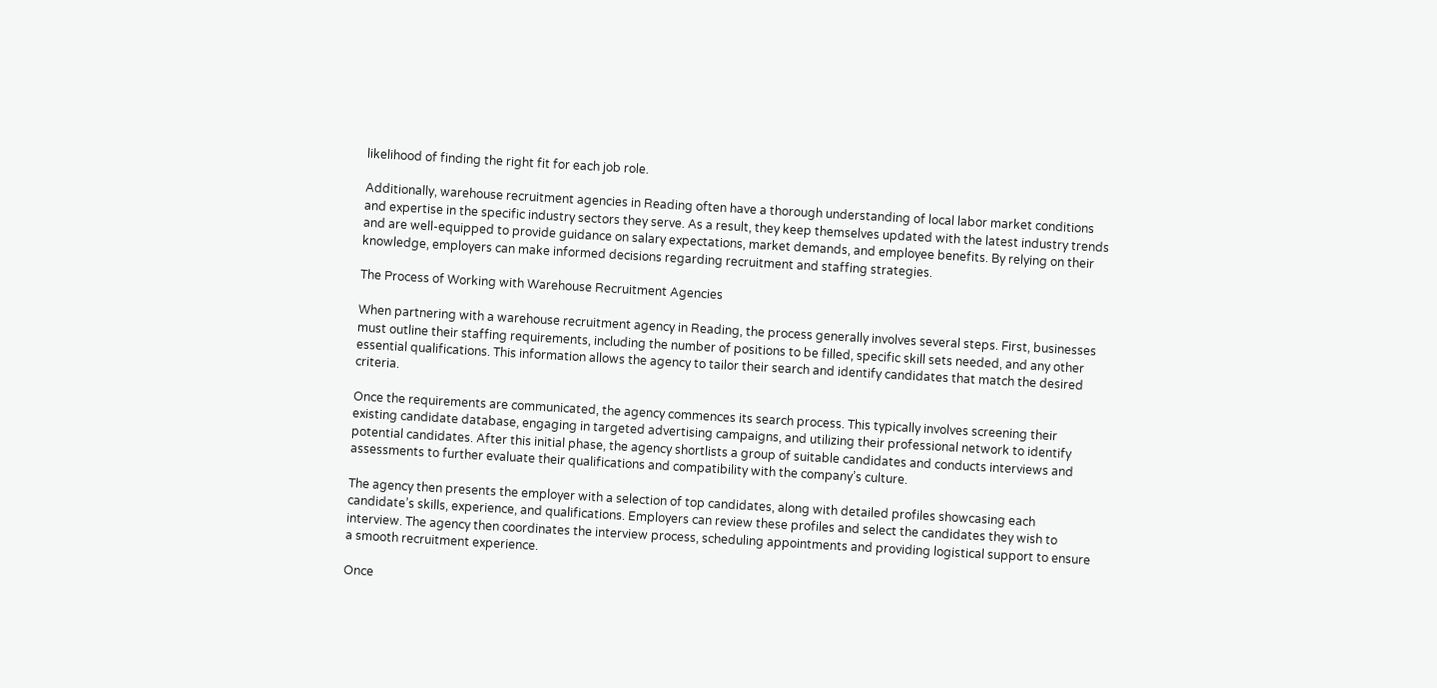likelihood of finding the right fit for each job role.

Additionally, warehouse recruitment agencies in Reading often have a thorough understanding of local labor market conditions and expertise in the specific industry sectors they serve. As a result, they keep themselves updated with the latest industry trends and are well-equipped to provide guidance on salary expectations, market demands, and employee benefits. By relying on their knowledge, employers can make informed decisions regarding recruitment and staffing strategies.

The Process of Working with Warehouse Recruitment Agencies

When partnering with a warehouse recruitment agency in Reading, the process generally involves several steps. First, businesses must outline their staffing requirements, including the number of positions to be filled, specific skill sets needed, and any other essential qualifications. This information allows the agency to tailor their search and identify candidates that match the desired criteria.

Once the requirements are communicated, the agency commences its search process. This typically involves screening their existing candidate database, engaging in targeted advertising campaigns, and utilizing their professional network to identify potential candidates. After this initial phase, the agency shortlists a group of suitable candidates and conducts interviews and assessments to further evaluate their qualifications and compatibility with the company’s culture.

The agency then presents the employer with a selection of top candidates, along with detailed profiles showcasing each candidate’s skills, experience, and qualifications. Employers can review these profiles and select the candidates they wish to interview. The agency then coordinates the interview process, scheduling appointments and providing logistical support to ensure a smooth recruitment experience.

Once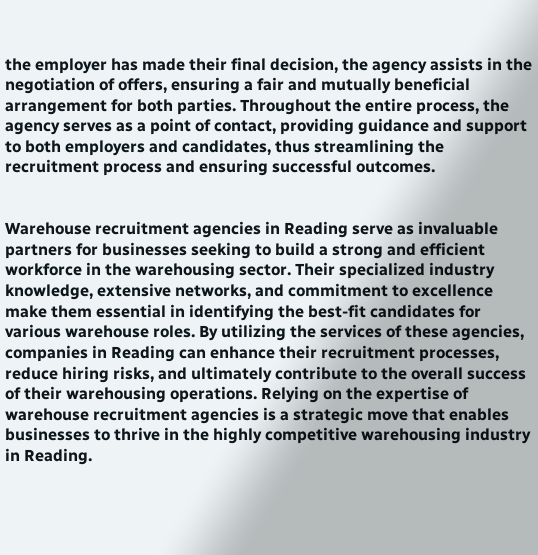the employer has made their final decision, the agency assists in the negotiation of offers, ensuring a fair and mutually beneficial arrangement for both parties. Throughout the entire process, the agency serves as a point of contact, providing guidance and support to both employers and candidates, thus streamlining the recruitment process and ensuring successful outcomes.


Warehouse recruitment agencies in Reading serve as invaluable partners for businesses seeking to build a strong and efficient workforce in the warehousing sector. Their specialized industry knowledge, extensive networks, and commitment to excellence make them essential in identifying the best-fit candidates for various warehouse roles. By utilizing the services of these agencies, companies in Reading can enhance their recruitment processes, reduce hiring risks, and ultimately contribute to the overall success of their warehousing operations. Relying on the expertise of warehouse recruitment agencies is a strategic move that enables businesses to thrive in the highly competitive warehousing industry in Reading.